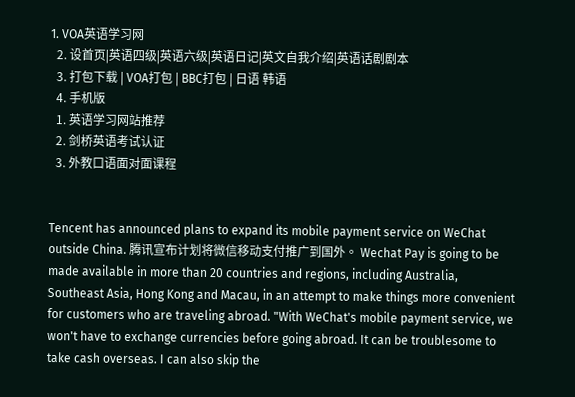1. VOA英语学习网
  2. 设首页|英语四级|英语六级|英语日记|英文自我介绍|英语话剧剧本
  3. 打包下载 | VOA打包 | BBC打包 | 日语 韩语
  4. 手机版
  1. 英语学习网站推荐
  2. 剑桥英语考试认证
  3. 外教口语面对面课程


Tencent has announced plans to expand its mobile payment service on WeChat outside China. 腾讯宣布计划将微信移动支付推广到国外。 Wechat Pay is going to be made available in more than 20 countries and regions, including Australia, Southeast Asia, Hong Kong and Macau, in an attempt to make things more convenient for customers who are traveling abroad. "With WeChat's mobile payment service, we won't have to exchange currencies before going abroad. It can be troublesome to take cash overseas. I can also skip the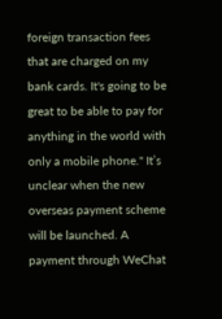foreign transaction fees that are charged on my bank cards. It's going to be great to be able to pay for anything in the world with only a mobile phone." It’s unclear when the new overseas payment scheme will be launched. A payment through WeChat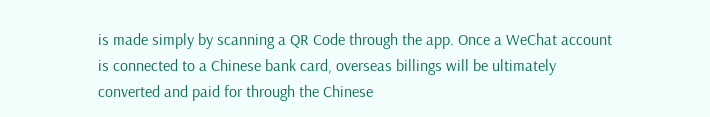is made simply by scanning a QR Code through the app. Once a WeChat account is connected to a Chinese bank card, overseas billings will be ultimately converted and paid for through the Chinese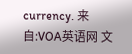currency. 来自:VOA英语网 文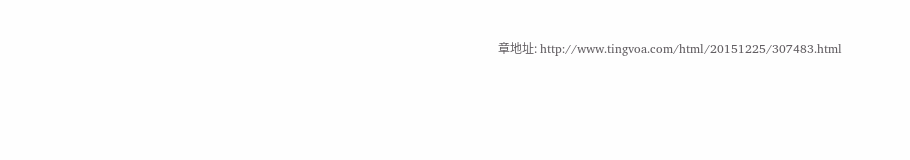章地址: http://www.tingvoa.com/html/20151225/307483.html